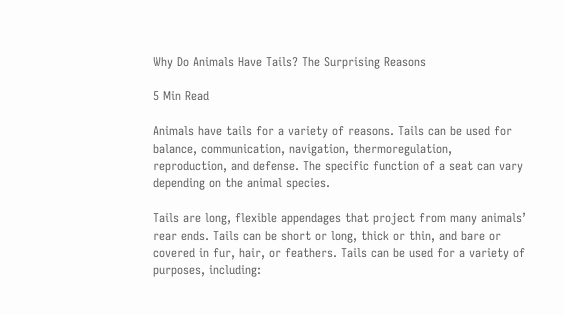Why Do Animals Have Tails? The Surprising Reasons

5 Min Read

Animals have tails for a variety of reasons. Tails can be used for balance, communication, navigation, thermoregulation, reproduction, and defense. The specific function of a seat can vary depending on the animal species.

Tails are long, flexible appendages that project from many animals’ rear ends. Tails can be short or long, thick or thin, and bare or covered in fur, hair, or feathers. Tails can be used for a variety of purposes, including: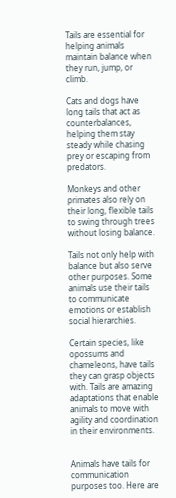Tails are essential for helping animals maintain balance when they run, jump, or climb.

Cats and dogs have long tails that act as counterbalances, helping them stay steady while chasing prey or escaping from predators.

Monkeys and other primates also rely on their long, flexible tails to swing through trees without losing balance.

Tails not only help with balance but also serve other purposes. Some animals use their tails to communicate emotions or establish social hierarchies.

Certain species, like opossums and chameleons, have tails they can grasp objects with. Tails are amazing adaptations that enable animals to move with agility and coordination in their environments.


Animals have tails for communication purposes too. Here are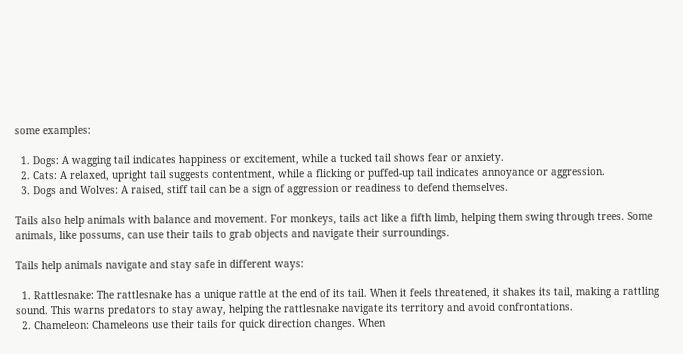some examples:

  1. Dogs: A wagging tail indicates happiness or excitement, while a tucked tail shows fear or anxiety.
  2. Cats: A relaxed, upright tail suggests contentment, while a flicking or puffed-up tail indicates annoyance or aggression.
  3. Dogs and Wolves: A raised, stiff tail can be a sign of aggression or readiness to defend themselves.

Tails also help animals with balance and movement. For monkeys, tails act like a fifth limb, helping them swing through trees. Some animals, like possums, can use their tails to grab objects and navigate their surroundings.

Tails help animals navigate and stay safe in different ways:

  1. Rattlesnake: The rattlesnake has a unique rattle at the end of its tail. When it feels threatened, it shakes its tail, making a rattling sound. This warns predators to stay away, helping the rattlesnake navigate its territory and avoid confrontations.
  2. Chameleon: Chameleons use their tails for quick direction changes. When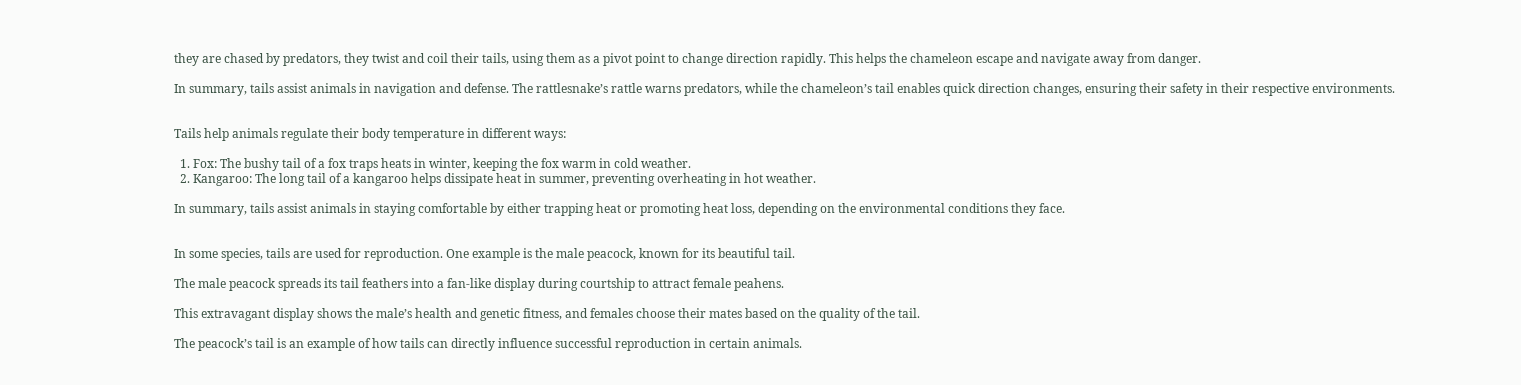they are chased by predators, they twist and coil their tails, using them as a pivot point to change direction rapidly. This helps the chameleon escape and navigate away from danger.

In summary, tails assist animals in navigation and defense. The rattlesnake’s rattle warns predators, while the chameleon’s tail enables quick direction changes, ensuring their safety in their respective environments.


Tails help animals regulate their body temperature in different ways:

  1. Fox: The bushy tail of a fox traps heats in winter, keeping the fox warm in cold weather.
  2. Kangaroo: The long tail of a kangaroo helps dissipate heat in summer, preventing overheating in hot weather.

In summary, tails assist animals in staying comfortable by either trapping heat or promoting heat loss, depending on the environmental conditions they face.


In some species, tails are used for reproduction. One example is the male peacock, known for its beautiful tail.

The male peacock spreads its tail feathers into a fan-like display during courtship to attract female peahens.

This extravagant display shows the male’s health and genetic fitness, and females choose their mates based on the quality of the tail.

The peacock’s tail is an example of how tails can directly influence successful reproduction in certain animals.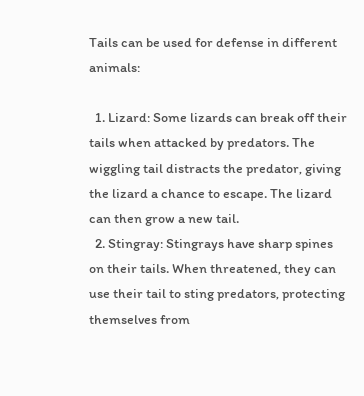Tails can be used for defense in different animals:

  1. Lizard: Some lizards can break off their tails when attacked by predators. The wiggling tail distracts the predator, giving the lizard a chance to escape. The lizard can then grow a new tail.
  2. Stingray: Stingrays have sharp spines on their tails. When threatened, they can use their tail to sting predators, protecting themselves from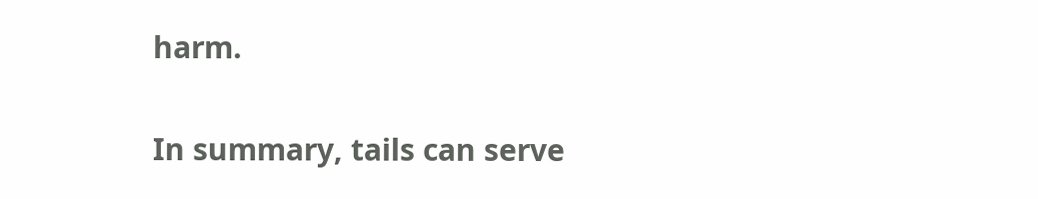harm.

In summary, tails can serve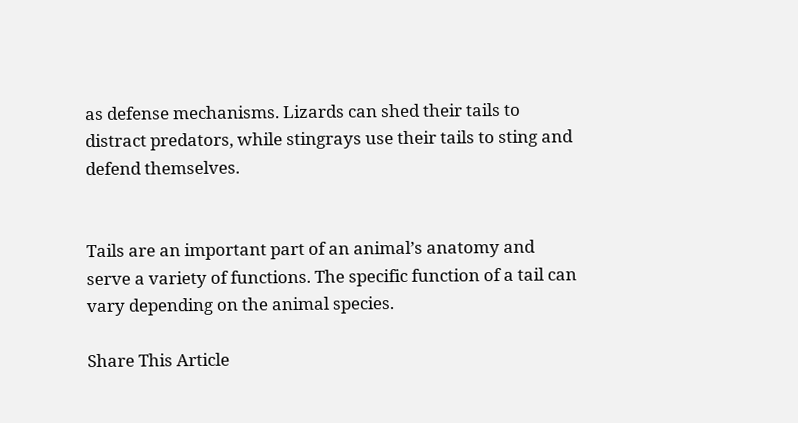as defense mechanisms. Lizards can shed their tails to distract predators, while stingrays use their tails to sting and defend themselves.


Tails are an important part of an animal’s anatomy and serve a variety of functions. The specific function of a tail can vary depending on the animal species.

Share This Article